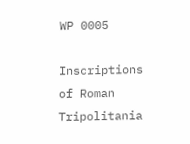WP 0005

Inscriptions of Roman Tripolitania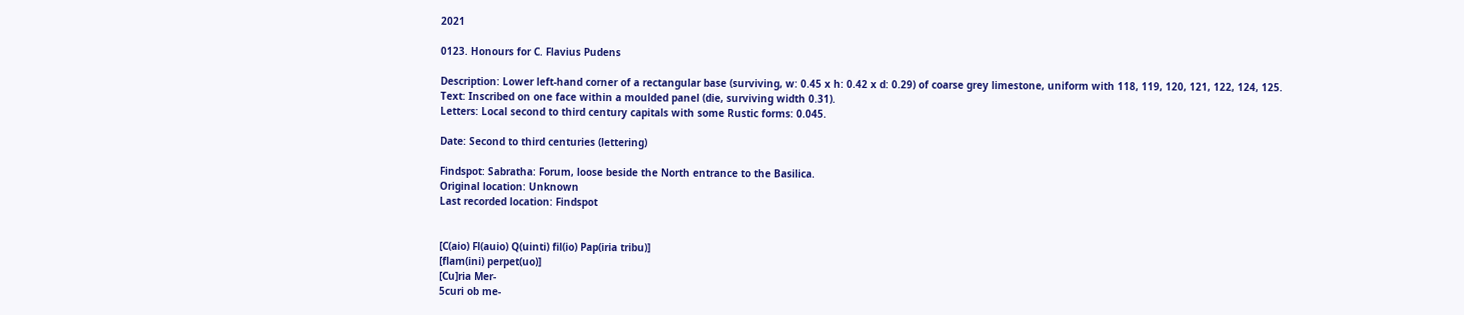2021

0123. Honours for C. Flavius Pudens

Description: Lower left-hand corner of a rectangular base (surviving, w: 0.45 x h: 0.42 x d: 0.29) of coarse grey limestone, uniform with 118, 119, 120, 121, 122, 124, 125.
Text: Inscribed on one face within a moulded panel (die, surviving width 0.31).
Letters: Local second to third century capitals with some Rustic forms: 0.045.

Date: Second to third centuries (lettering)

Findspot: Sabratha: Forum, loose beside the North entrance to the Basilica.
Original location: Unknown
Last recorded location: Findspot


[C(aio) Fl(auio) Q(uinti) fil(io) Pap(iria tribu)]
[flam(ini) perpet(uo)]
[Cu]ria Mer-
5curi ob me-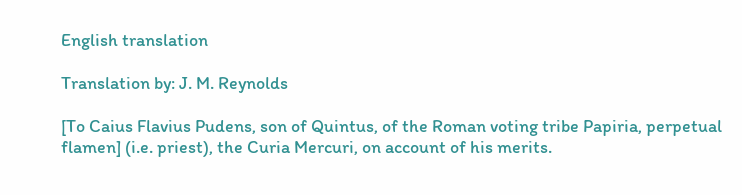English translation

Translation by: J. M. Reynolds

[To Caius Flavius Pudens, son of Quintus, of the Roman voting tribe Papiria, perpetual flamen] (i.e. priest), the Curia Mercuri, on account of his merits.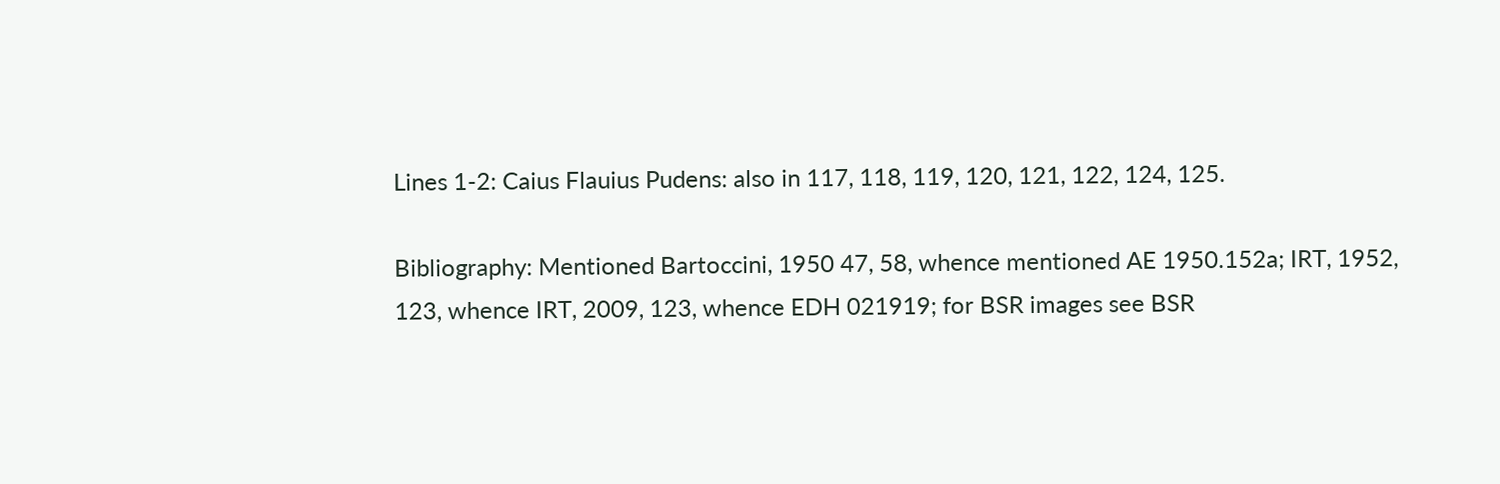Lines 1-2: Caius Flauius Pudens: also in 117, 118, 119, 120, 121, 122, 124, 125.

Bibliography: Mentioned Bartoccini, 1950 47, 58, whence mentioned AE 1950.152a; IRT, 1952, 123, whence IRT, 2009, 123, whence EDH 021919; for BSR images see BSR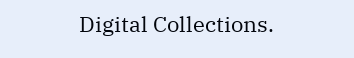Digital Collections.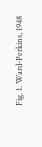Fig. 1. Ward-Perkins, 1948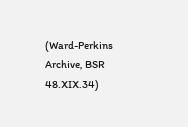(Ward-Perkins Archive, BSR 48.XIX.34)